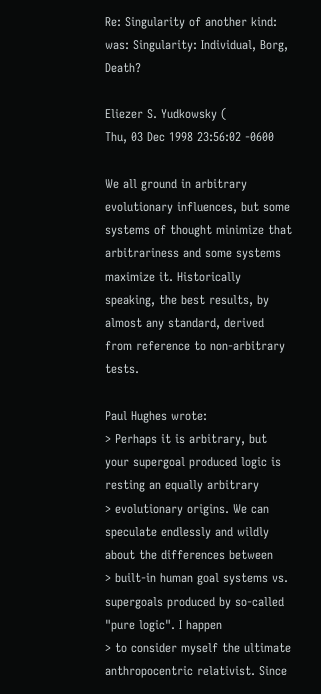Re: Singularity of another kind: was: Singularity: Individual, Borg, Death?

Eliezer S. Yudkowsky (
Thu, 03 Dec 1998 23:56:02 -0600

We all ground in arbitrary evolutionary influences, but some systems of thought minimize that arbitrariness and some systems maximize it. Historically speaking, the best results, by almost any standard, derived from reference to non-arbitrary tests.

Paul Hughes wrote:
> Perhaps it is arbitrary, but your supergoal produced logic is resting an equally arbitrary
> evolutionary origins. We can speculate endlessly and wildly about the differences between
> built-in human goal systems vs. supergoals produced by so-called "pure logic". I happen
> to consider myself the ultimate anthropocentric relativist. Since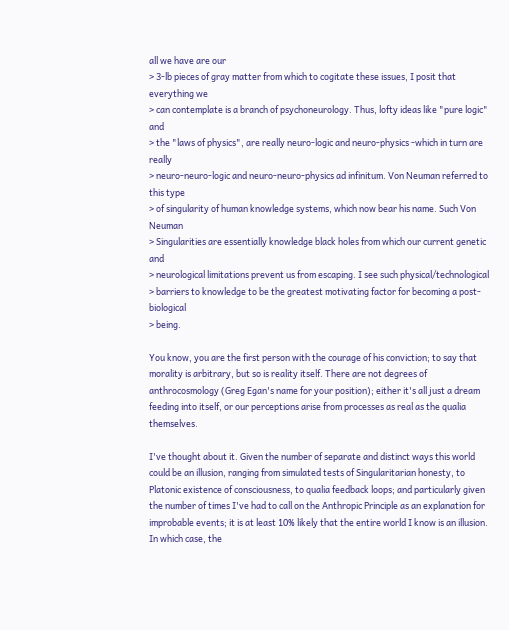all we have are our
> 3-lb pieces of gray matter from which to cogitate these issues, I posit that everything we
> can contemplate is a branch of psychoneurology. Thus, lofty ideas like "pure logic" and
> the "laws of physics", are really neuro-logic and neuro-physics -which in turn are really
> neuro-neuro-logic and neuro-neuro-physics ad infinitum. Von Neuman referred to this type
> of singularity of human knowledge systems, which now bear his name. Such Von Neuman
> Singularities are essentially knowledge black holes from which our current genetic and
> neurological limitations prevent us from escaping. I see such physical/technological
> barriers to knowledge to be the greatest motivating factor for becoming a post-biological
> being.

You know, you are the first person with the courage of his conviction; to say that morality is arbitrary, but so is reality itself. There are not degrees of anthrocosmology (Greg Egan's name for your position); either it's all just a dream feeding into itself, or our perceptions arise from processes as real as the qualia themselves.

I've thought about it. Given the number of separate and distinct ways this world could be an illusion, ranging from simulated tests of Singularitarian honesty, to Platonic existence of consciousness, to qualia feedback loops; and particularly given the number of times I've had to call on the Anthropic Principle as an explanation for improbable events; it is at least 10% likely that the entire world I know is an illusion. In which case, the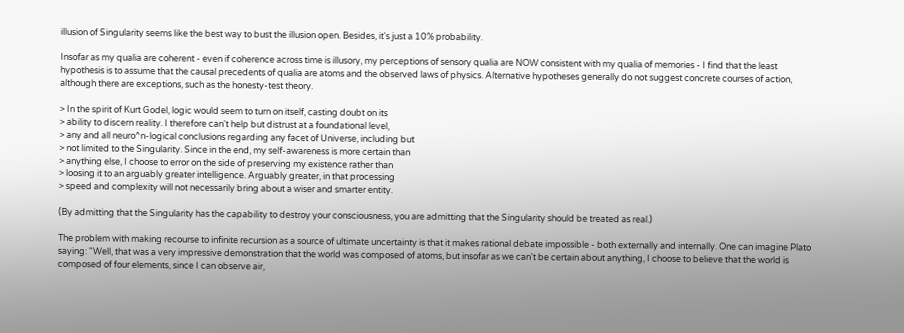illusion of Singularity seems like the best way to bust the illusion open. Besides, it's just a 10% probability.

Insofar as my qualia are coherent - even if coherence across time is illusory, my perceptions of sensory qualia are NOW consistent with my qualia of memories - I find that the least hypothesis is to assume that the causal precedents of qualia are atoms and the observed laws of physics. Alternative hypotheses generally do not suggest concrete courses of action, although there are exceptions, such as the honesty-test theory.

> In the spirit of Kurt Godel, logic would seem to turn on itself, casting doubt on its
> ability to discern reality. I therefore can't help but distrust at a foundational level,
> any and all neuro^n-logical conclusions regarding any facet of Universe, including but
> not limited to the Singularity. Since in the end, my self-awareness is more certain than
> anything else, I choose to error on the side of preserving my existence rather than
> loosing it to an arguably greater intelligence. Arguably greater, in that processing
> speed and complexity will not necessarily bring about a wiser and smarter entity.

(By admitting that the Singularity has the capability to destroy your consciousness, you are admitting that the Singularity should be treated as real.)

The problem with making recourse to infinite recursion as a source of ultimate uncertainty is that it makes rational debate impossible - both externally and internally. One can imagine Plato saying: "Well, that was a very impressive demonstration that the world was composed of atoms, but insofar as we can't be certain about anything, I choose to believe that the world is composed of four elements, since I can observe air,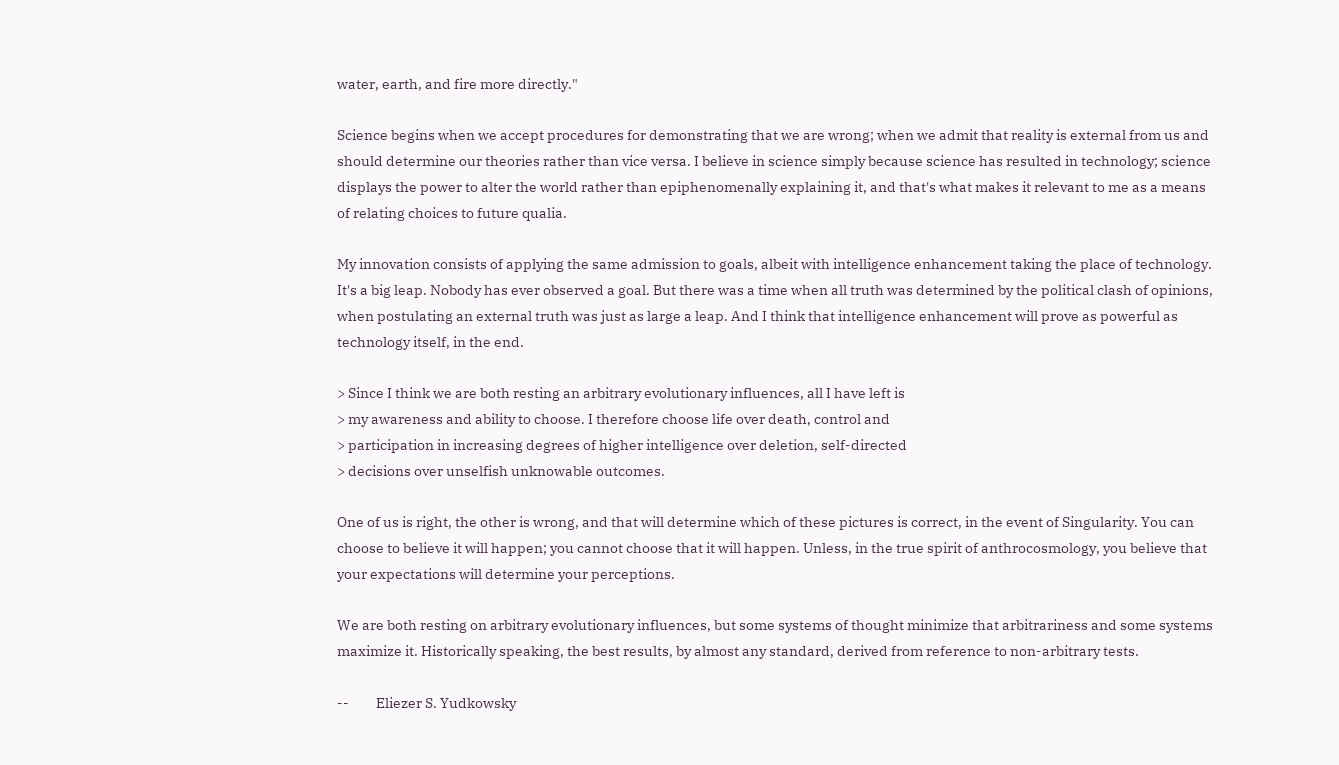water, earth, and fire more directly."

Science begins when we accept procedures for demonstrating that we are wrong; when we admit that reality is external from us and should determine our theories rather than vice versa. I believe in science simply because science has resulted in technology; science displays the power to alter the world rather than epiphenomenally explaining it, and that's what makes it relevant to me as a means of relating choices to future qualia.

My innovation consists of applying the same admission to goals, albeit with intelligence enhancement taking the place of technology. It's a big leap. Nobody has ever observed a goal. But there was a time when all truth was determined by the political clash of opinions, when postulating an external truth was just as large a leap. And I think that intelligence enhancement will prove as powerful as technology itself, in the end.

> Since I think we are both resting an arbitrary evolutionary influences, all I have left is
> my awareness and ability to choose. I therefore choose life over death, control and
> participation in increasing degrees of higher intelligence over deletion, self-directed
> decisions over unselfish unknowable outcomes.

One of us is right, the other is wrong, and that will determine which of these pictures is correct, in the event of Singularity. You can choose to believe it will happen; you cannot choose that it will happen. Unless, in the true spirit of anthrocosmology, you believe that your expectations will determine your perceptions.

We are both resting on arbitrary evolutionary influences, but some systems of thought minimize that arbitrariness and some systems maximize it. Historically speaking, the best results, by almost any standard, derived from reference to non-arbitrary tests.

--         Eliezer S. Yudkowsky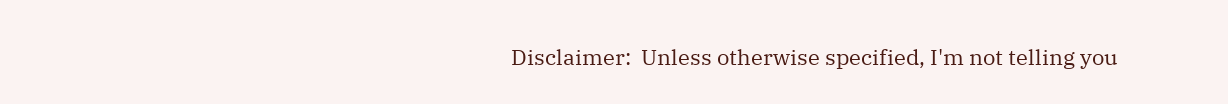Disclaimer:  Unless otherwise specified, I'm not telling you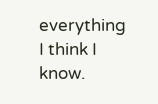everything I think I know.